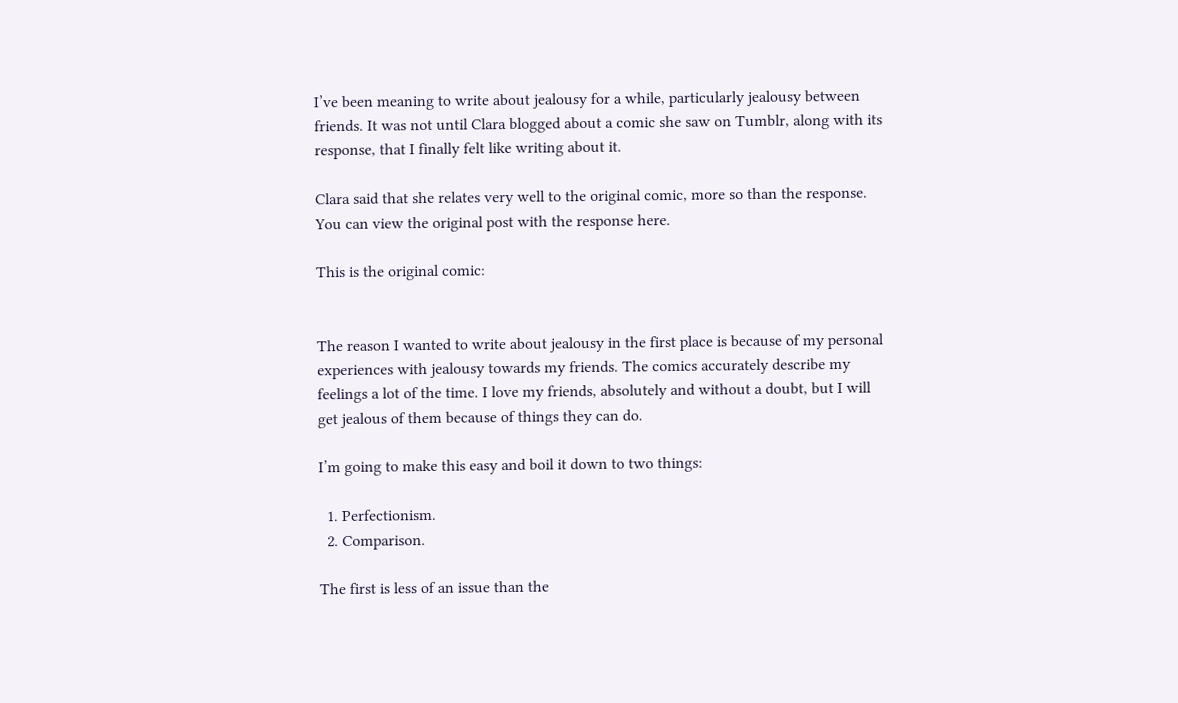I’ve been meaning to write about jealousy for a while, particularly jealousy between friends. It was not until Clara blogged about a comic she saw on Tumblr, along with its response, that I finally felt like writing about it.

Clara said that she relates very well to the original comic, more so than the response. You can view the original post with the response here.

This is the original comic:


The reason I wanted to write about jealousy in the first place is because of my personal experiences with jealousy towards my friends. The comics accurately describe my feelings a lot of the time. I love my friends, absolutely and without a doubt, but I will get jealous of them because of things they can do.

I’m going to make this easy and boil it down to two things:

  1. Perfectionism.
  2. Comparison.

The first is less of an issue than the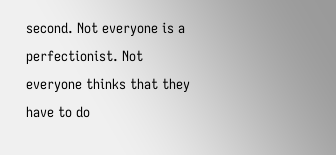second. Not everyone is a perfectionist. Not everyone thinks that they have to do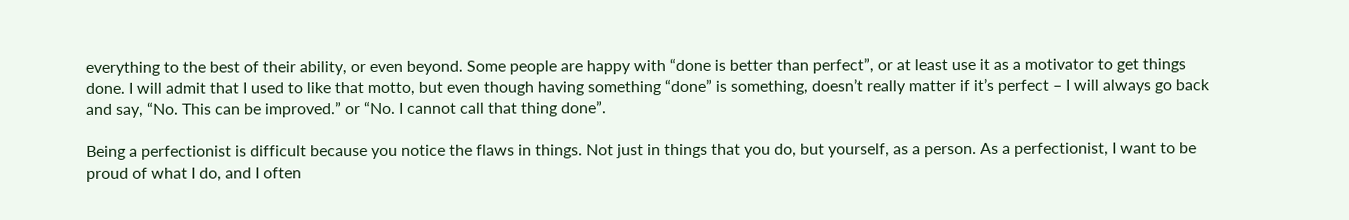everything to the best of their ability, or even beyond. Some people are happy with “done is better than perfect”, or at least use it as a motivator to get things done. I will admit that I used to like that motto, but even though having something “done” is something, doesn’t really matter if it’s perfect – I will always go back and say, “No. This can be improved.” or “No. I cannot call that thing done”.

Being a perfectionist is difficult because you notice the flaws in things. Not just in things that you do, but yourself, as a person. As a perfectionist, I want to be proud of what I do, and I often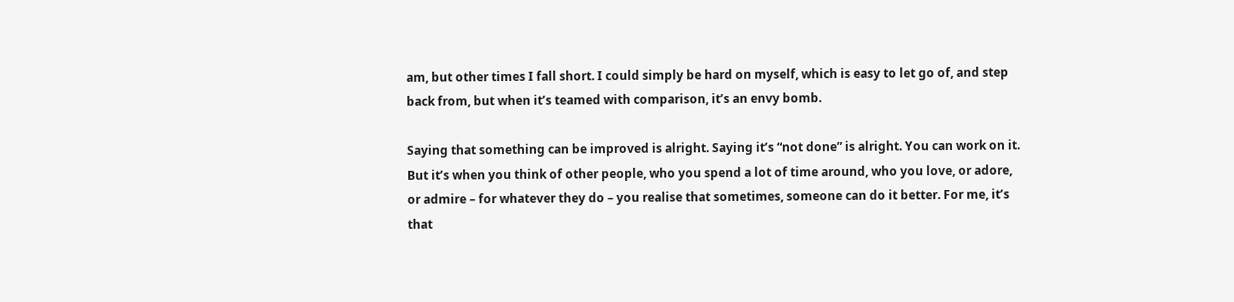am, but other times I fall short. I could simply be hard on myself, which is easy to let go of, and step back from, but when it’s teamed with comparison, it’s an envy bomb.

Saying that something can be improved is alright. Saying it’s “not done” is alright. You can work on it. But it’s when you think of other people, who you spend a lot of time around, who you love, or adore, or admire – for whatever they do – you realise that sometimes, someone can do it better. For me, it’s that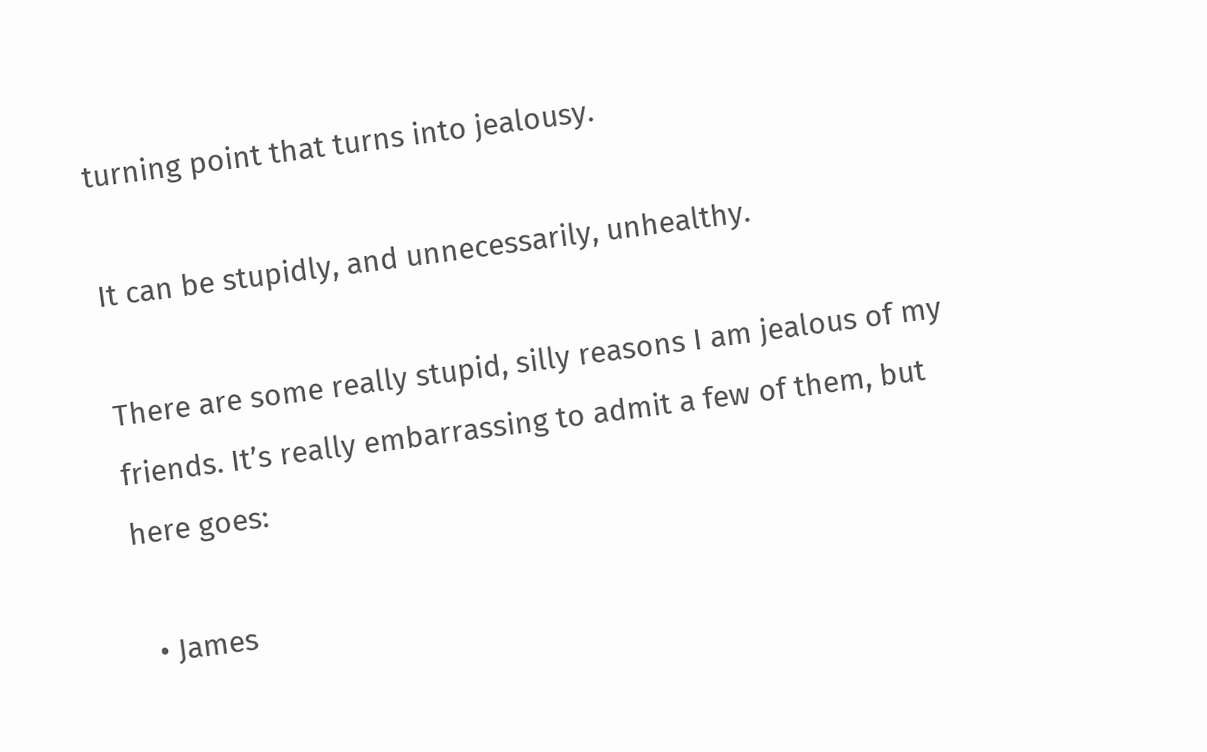turning point that turns into jealousy.

It can be stupidly, and unnecessarily, unhealthy.

There are some really stupid, silly reasons I am jealous of my friends. It’s really embarrassing to admit a few of them, but here goes:

  • James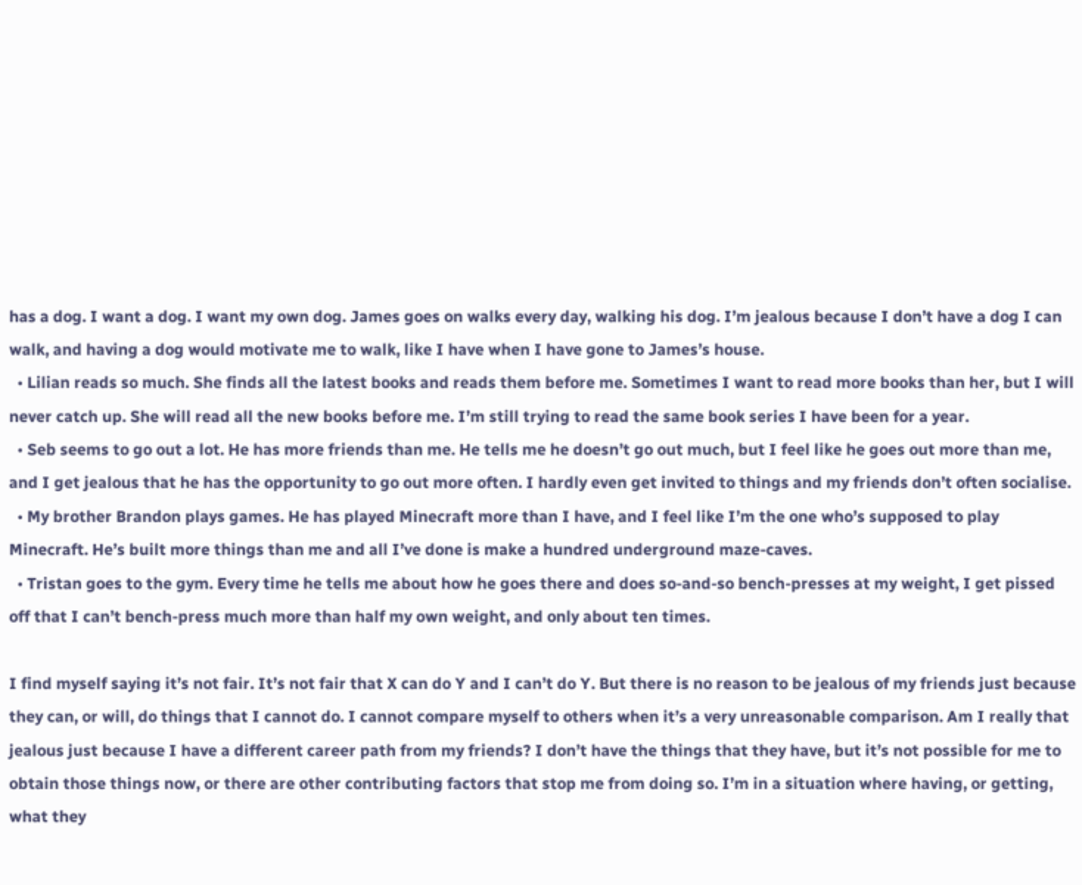has a dog. I want a dog. I want my own dog. James goes on walks every day, walking his dog. I’m jealous because I don’t have a dog I can walk, and having a dog would motivate me to walk, like I have when I have gone to James’s house.
  • Lilian reads so much. She finds all the latest books and reads them before me. Sometimes I want to read more books than her, but I will never catch up. She will read all the new books before me. I’m still trying to read the same book series I have been for a year.
  • Seb seems to go out a lot. He has more friends than me. He tells me he doesn’t go out much, but I feel like he goes out more than me, and I get jealous that he has the opportunity to go out more often. I hardly even get invited to things and my friends don’t often socialise.
  • My brother Brandon plays games. He has played Minecraft more than I have, and I feel like I’m the one who’s supposed to play Minecraft. He’s built more things than me and all I’ve done is make a hundred underground maze-caves.
  • Tristan goes to the gym. Every time he tells me about how he goes there and does so-and-so bench-presses at my weight, I get pissed off that I can’t bench-press much more than half my own weight, and only about ten times.

I find myself saying it’s not fair. It’s not fair that X can do Y and I can’t do Y. But there is no reason to be jealous of my friends just because they can, or will, do things that I cannot do. I cannot compare myself to others when it’s a very unreasonable comparison. Am I really that jealous just because I have a different career path from my friends? I don’t have the things that they have, but it’s not possible for me to obtain those things now, or there are other contributing factors that stop me from doing so. I’m in a situation where having, or getting, what they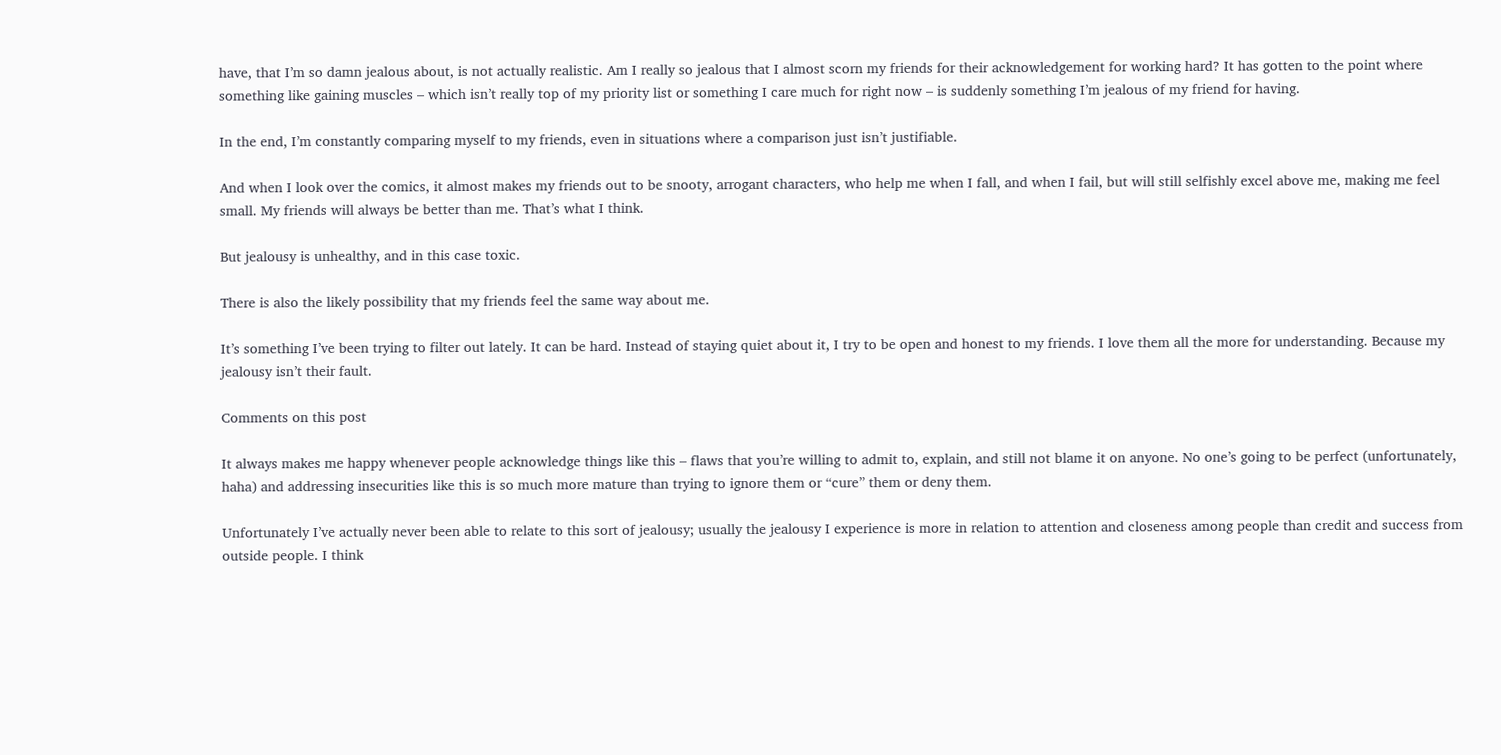have, that I’m so damn jealous about, is not actually realistic. Am I really so jealous that I almost scorn my friends for their acknowledgement for working hard? It has gotten to the point where something like gaining muscles – which isn’t really top of my priority list or something I care much for right now – is suddenly something I’m jealous of my friend for having.

In the end, I’m constantly comparing myself to my friends, even in situations where a comparison just isn’t justifiable.

And when I look over the comics, it almost makes my friends out to be snooty, arrogant characters, who help me when I fall, and when I fail, but will still selfishly excel above me, making me feel small. My friends will always be better than me. That’s what I think.

But jealousy is unhealthy, and in this case toxic.

There is also the likely possibility that my friends feel the same way about me.

It’s something I’ve been trying to filter out lately. It can be hard. Instead of staying quiet about it, I try to be open and honest to my friends. I love them all the more for understanding. Because my jealousy isn’t their fault.

Comments on this post

It always makes me happy whenever people acknowledge things like this – flaws that you’re willing to admit to, explain, and still not blame it on anyone. No one’s going to be perfect (unfortunately, haha) and addressing insecurities like this is so much more mature than trying to ignore them or “cure” them or deny them.

Unfortunately I’ve actually never been able to relate to this sort of jealousy; usually the jealousy I experience is more in relation to attention and closeness among people than credit and success from outside people. I think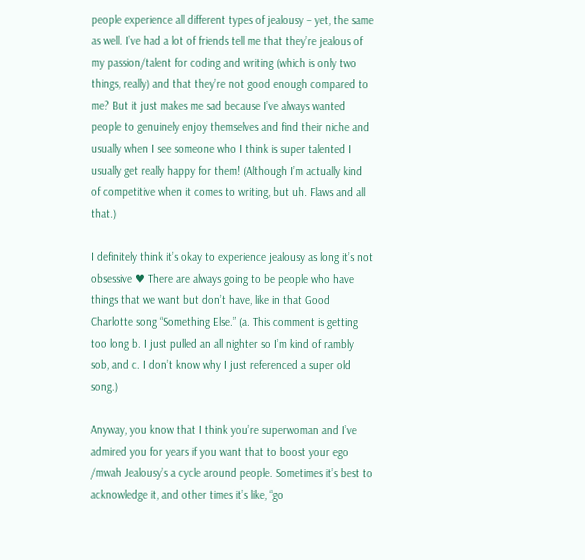people experience all different types of jealousy – yet, the same as well. I’ve had a lot of friends tell me that they’re jealous of my passion/talent for coding and writing (which is only two things, really) and that they’re not good enough compared to me? But it just makes me sad because I’ve always wanted people to genuinely enjoy themselves and find their niche and usually when I see someone who I think is super talented I usually get really happy for them! (Although I’m actually kind of competitive when it comes to writing, but uh. Flaws and all that.)

I definitely think it’s okay to experience jealousy as long it’s not obsessive ♥ There are always going to be people who have things that we want but don’t have, like in that Good Charlotte song “Something Else.” (a. This comment is getting too long b. I just pulled an all nighter so I’m kind of rambly sob, and c. I don’t know why I just referenced a super old song.)

Anyway, you know that I think you’re superwoman and I’ve admired you for years if you want that to boost your ego /mwah Jealousy’s a cycle around people. Sometimes it’s best to acknowledge it, and other times it’s like, “go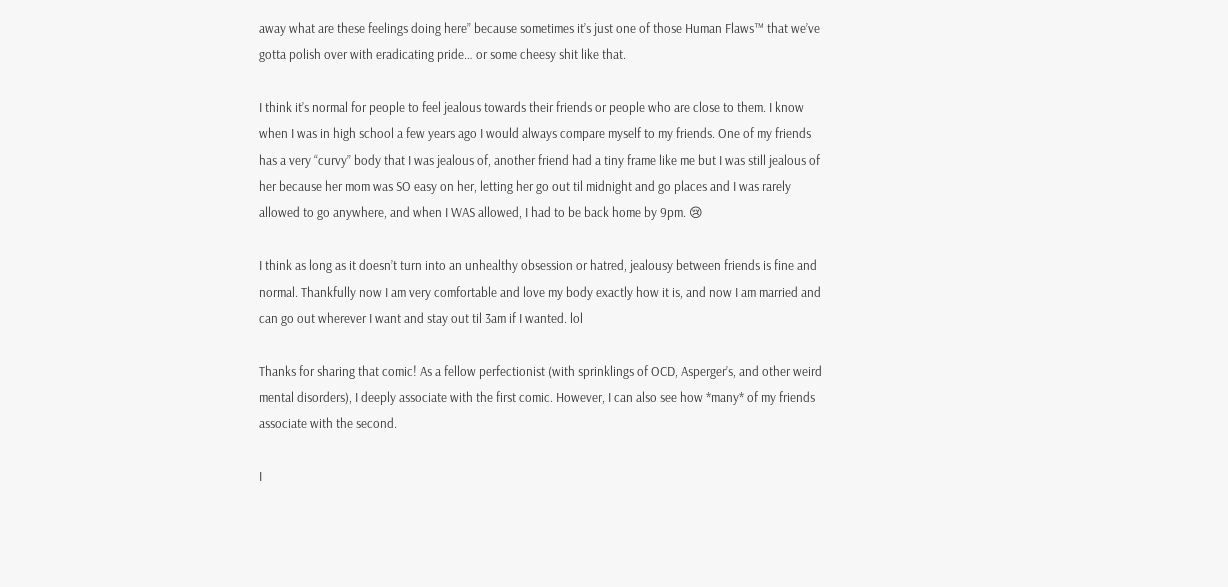away what are these feelings doing here” because sometimes it’s just one of those Human Flaws™ that we’ve gotta polish over with eradicating pride… or some cheesy shit like that.

I think it’s normal for people to feel jealous towards their friends or people who are close to them. I know when I was in high school a few years ago I would always compare myself to my friends. One of my friends has a very “curvy” body that I was jealous of, another friend had a tiny frame like me but I was still jealous of her because her mom was SO easy on her, letting her go out til midnight and go places and I was rarely allowed to go anywhere, and when I WAS allowed, I had to be back home by 9pm. 😢

I think as long as it doesn’t turn into an unhealthy obsession or hatred, jealousy between friends is fine and normal. Thankfully now I am very comfortable and love my body exactly how it is, and now I am married and can go out wherever I want and stay out til 3am if I wanted. lol

Thanks for sharing that comic! As a fellow perfectionist (with sprinklings of OCD, Asperger’s, and other weird mental disorders), I deeply associate with the first comic. However, I can also see how *many* of my friends associate with the second.

I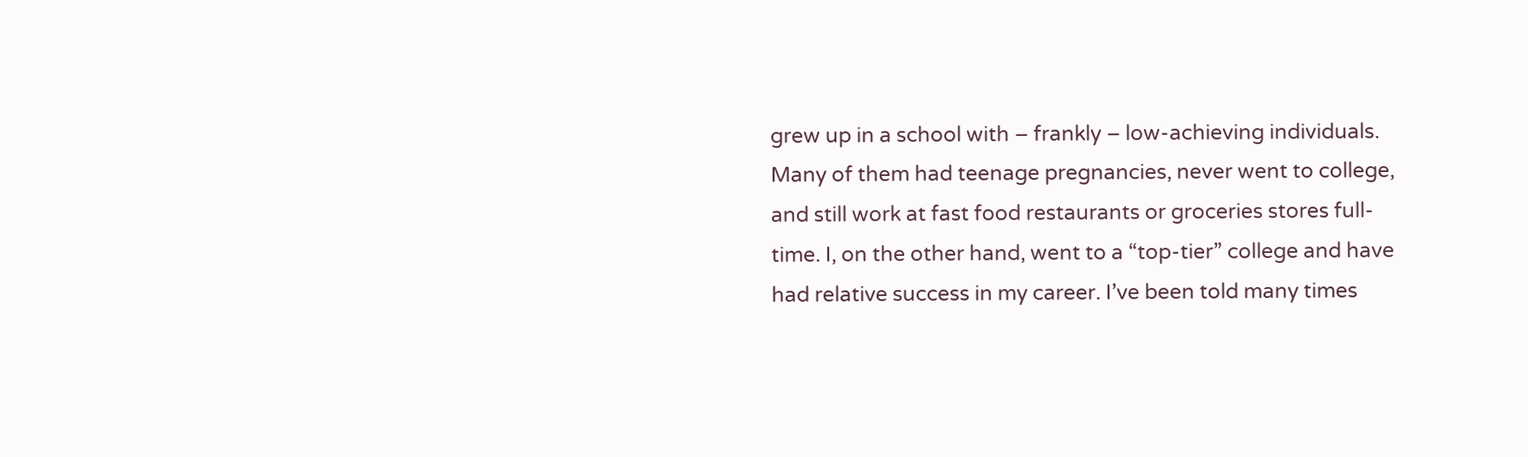grew up in a school with – frankly – low-achieving individuals. Many of them had teenage pregnancies, never went to college, and still work at fast food restaurants or groceries stores full-time. I, on the other hand, went to a “top-tier” college and have had relative success in my career. I’ve been told many times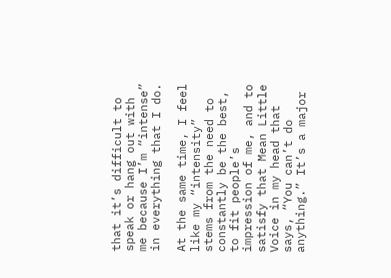that it’s difficult to speak or hang out with me because I’m “intense” in everything that I do.

At the same time, I feel like my “intensity” stems from the need to constantly be the best, to fit people’s impression of me, and to satisfy that Mean Little Voice in my head that says, “You can’t do anything.” It’s a major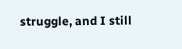struggle, and I still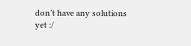don’t have any solutions yet :/